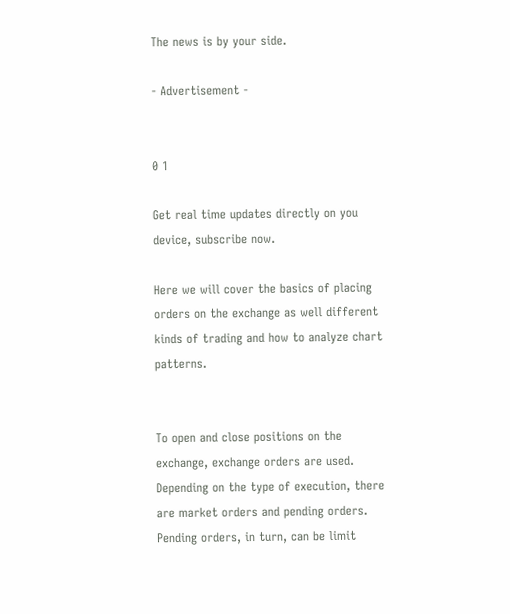The news is by your side.

- Advertisement -


0 1

Get real time updates directly on you device, subscribe now.

Here we will cover the basics of placing orders on the exchange as well different
kinds of trading and how to analyze chart patterns.


To open and close positions on the exchange, exchange orders are used.
Depending on the type of execution, there are market orders and pending orders.
Pending orders, in turn, can be limit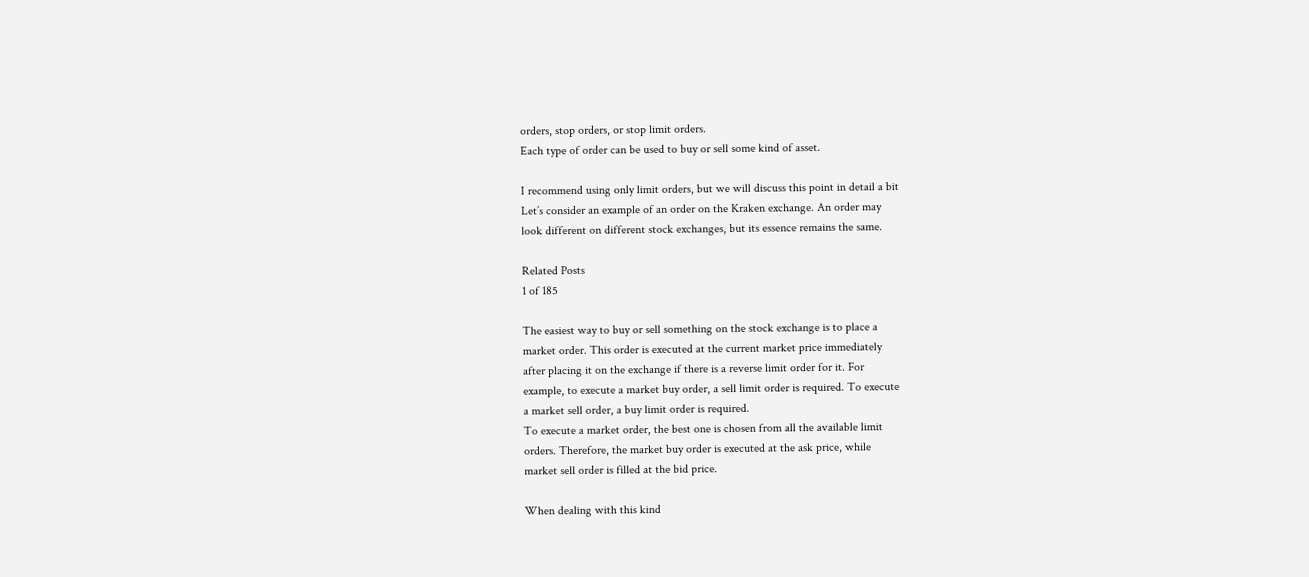orders, stop orders, or stop limit orders.
Each type of order can be used to buy or sell some kind of asset.

I recommend using only limit orders, but we will discuss this point in detail a bit
Let’s consider an example of an order on the Kraken exchange. An order may
look different on different stock exchanges, but its essence remains the same.

Related Posts
1 of 185

The easiest way to buy or sell something on the stock exchange is to place a
market order. This order is executed at the current market price immediately
after placing it on the exchange if there is a reverse limit order for it. For
example, to execute a market buy order, a sell limit order is required. To execute
a market sell order, a buy limit order is required.
To execute a market order, the best one is chosen from all the available limit
orders. Therefore, the market buy order is executed at the ask price, while
market sell order is filled at the bid price.

When dealing with this kind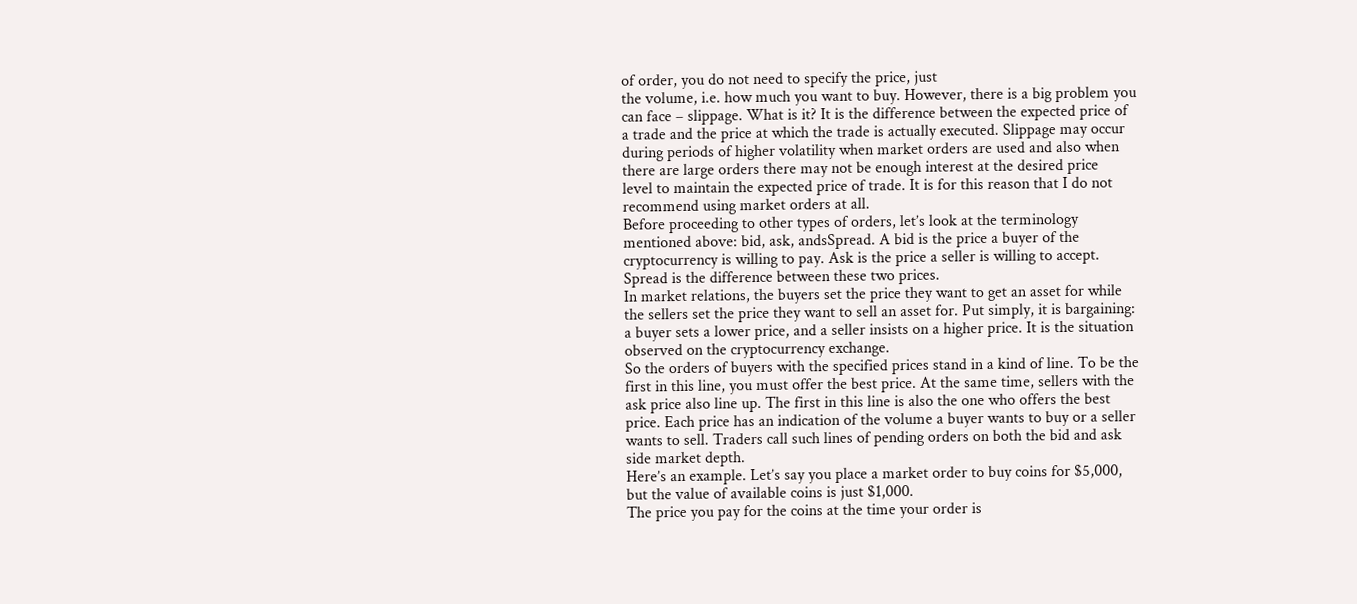of order, you do not need to specify the price, just
the volume, i.e. how much you want to buy. However, there is a big problem you
can face – slippage. What is it? It is the difference between the expected price of
a trade and the price at which the trade is actually executed. Slippage may occur
during periods of higher volatility when market orders are used and also when
there are large orders there may not be enough interest at the desired price
level to maintain the expected price of trade. It is for this reason that I do not
recommend using market orders at all.
Before proceeding to other types of orders, let’s look at the terminology
mentioned above: bid, ask, andsSpread. A bid is the price a buyer of the
cryptocurrency is willing to pay. Ask is the price a seller is willing to accept.
Spread is the difference between these two prices.
In market relations, the buyers set the price they want to get an asset for while
the sellers set the price they want to sell an asset for. Put simply, it is bargaining:
a buyer sets a lower price, and a seller insists on a higher price. It is the situation
observed on the cryptocurrency exchange.
So the orders of buyers with the specified prices stand in a kind of line. To be the
first in this line, you must offer the best price. At the same time, sellers with the
ask price also line up. The first in this line is also the one who offers the best
price. Each price has an indication of the volume a buyer wants to buy or a seller
wants to sell. Traders call such lines of pending orders on both the bid and ask
side market depth.
Here’s an example. Let’s say you place a market order to buy coins for $5,000,
but the value of available coins is just $1,000.
The price you pay for the coins at the time your order is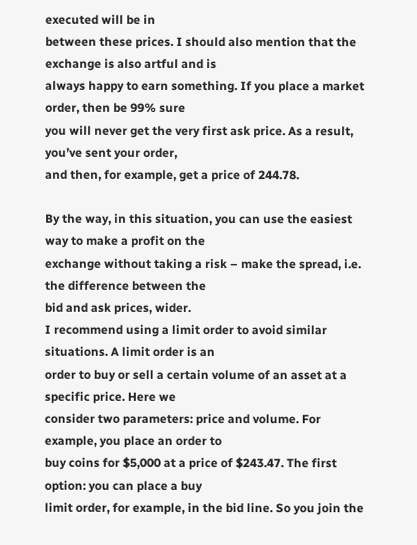executed will be in
between these prices. I should also mention that the exchange is also artful and is
always happy to earn something. If you place a market order, then be 99% sure
you will never get the very first ask price. As a result, you’ve sent your order,
and then, for example, get a price of 244.78.

By the way, in this situation, you can use the easiest way to make a profit on the
exchange without taking a risk – make the spread, i.e. the difference between the
bid and ask prices, wider.
I recommend using a limit order to avoid similar situations. A limit order is an
order to buy or sell a certain volume of an asset at a specific price. Here we
consider two parameters: price and volume. For example, you place an order to
buy coins for $5,000 at a price of $243.47. The first option: you can place a buy
limit order, for example, in the bid line. So you join the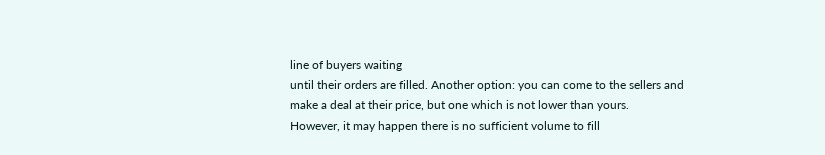line of buyers waiting
until their orders are filled. Another option: you can come to the sellers and
make a deal at their price, but one which is not lower than yours.
However, it may happen there is no sufficient volume to fill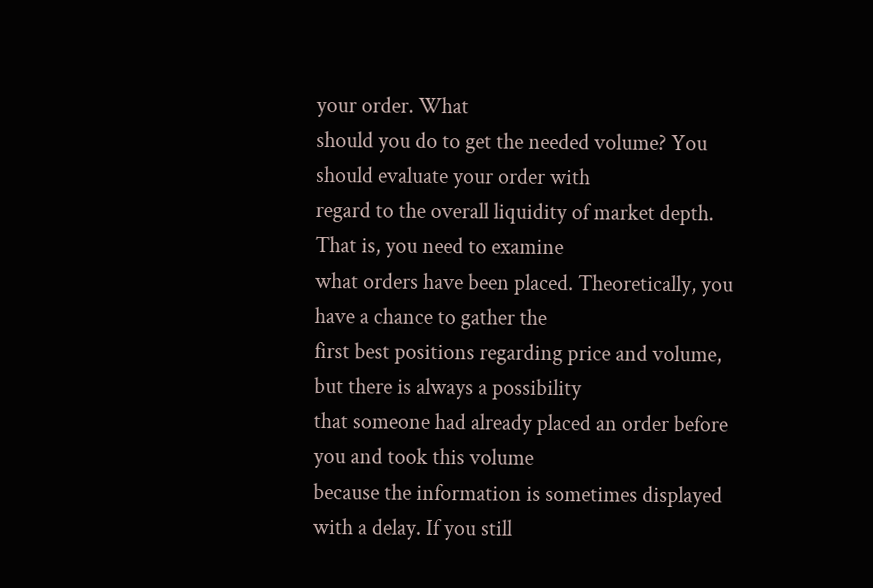your order. What
should you do to get the needed volume? You should evaluate your order with
regard to the overall liquidity of market depth. That is, you need to examine
what orders have been placed. Theoretically, you have a chance to gather the
first best positions regarding price and volume, but there is always a possibility
that someone had already placed an order before you and took this volume
because the information is sometimes displayed with a delay. If you still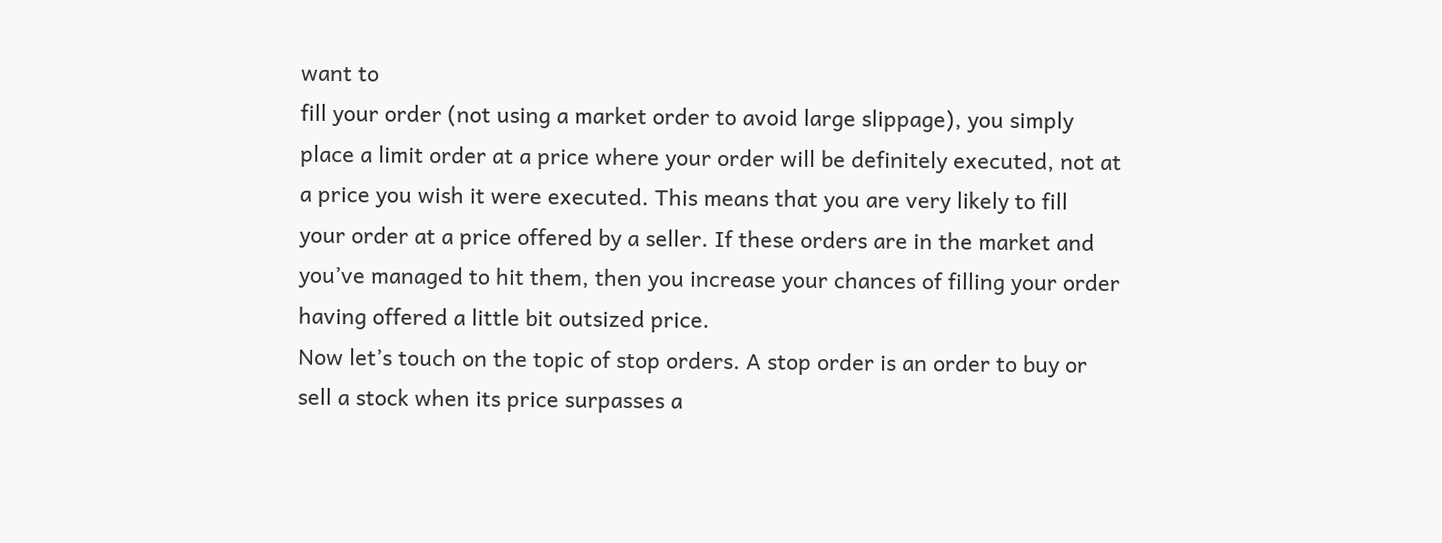want to
fill your order (not using a market order to avoid large slippage), you simply
place a limit order at a price where your order will be definitely executed, not at
a price you wish it were executed. This means that you are very likely to fill
your order at a price offered by a seller. If these orders are in the market and
you’ve managed to hit them, then you increase your chances of filling your order
having offered a little bit outsized price.
Now let’s touch on the topic of stop orders. A stop order is an order to buy or
sell a stock when its price surpasses a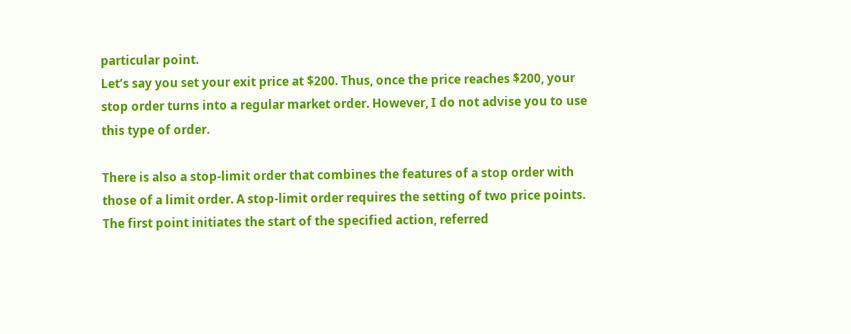particular point.
Let’s say you set your exit price at $200. Thus, once the price reaches $200, your
stop order turns into a regular market order. However, I do not advise you to use
this type of order.

There is also a stop-limit order that combines the features of a stop order with
those of a limit order. A stop-limit order requires the setting of two price points.
The first point initiates the start of the specified action, referred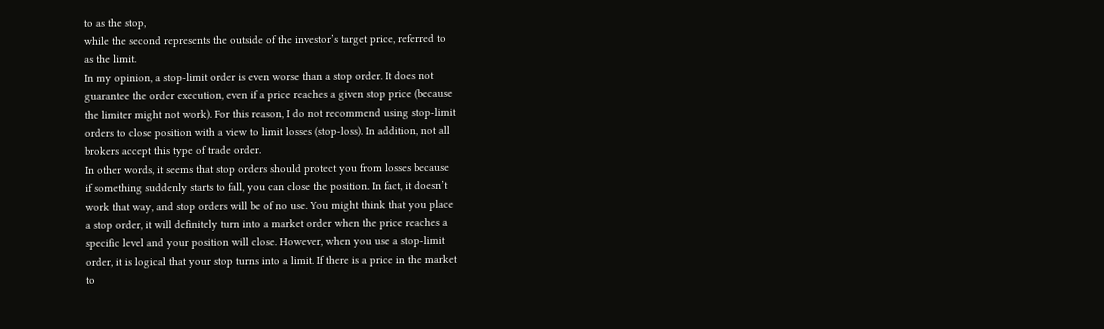to as the stop,
while the second represents the outside of the investor’s target price, referred to
as the limit.
In my opinion, a stop-limit order is even worse than a stop order. It does not
guarantee the order execution, even if a price reaches a given stop price (because
the limiter might not work). For this reason, I do not recommend using stop-limit
orders to close position with a view to limit losses (stop-loss). In addition, not all
brokers accept this type of trade order.
In other words, it seems that stop orders should protect you from losses because
if something suddenly starts to fall, you can close the position. In fact, it doesn’t
work that way, and stop orders will be of no use. You might think that you place
a stop order, it will definitely turn into a market order when the price reaches a
specific level and your position will close. However, when you use a stop-limit
order, it is logical that your stop turns into a limit. If there is a price in the market
to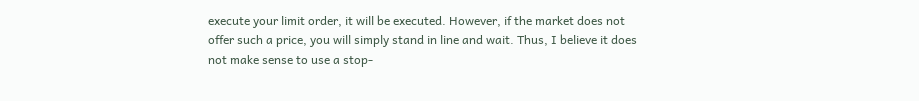execute your limit order, it will be executed. However, if the market does not
offer such a price, you will simply stand in line and wait. Thus, I believe it does
not make sense to use a stop-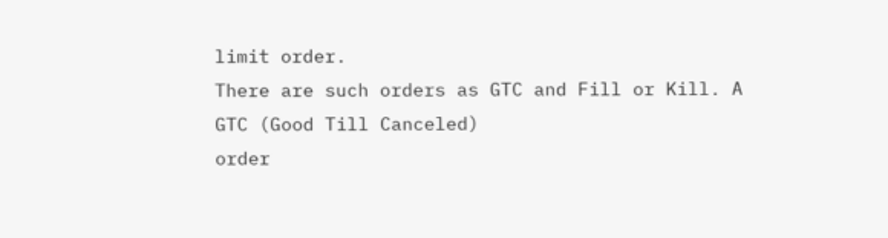limit order.
There are such orders as GTC and Fill or Kill. A GTC (Good Till Canceled)
order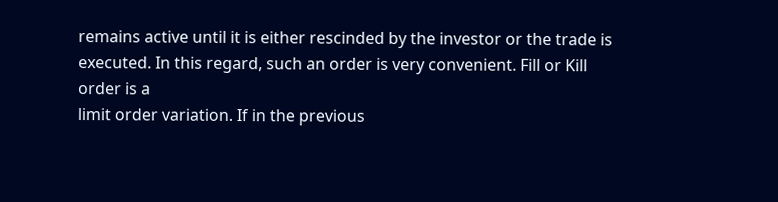remains active until it is either rescinded by the investor or the trade is
executed. In this regard, such an order is very convenient. Fill or Kill order is a
limit order variation. If in the previous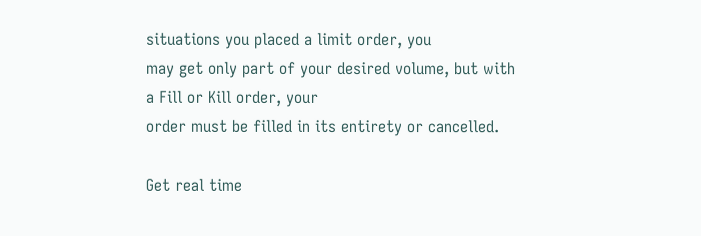situations you placed a limit order, you
may get only part of your desired volume, but with a Fill or Kill order, your
order must be filled in its entirety or cancelled.

Get real time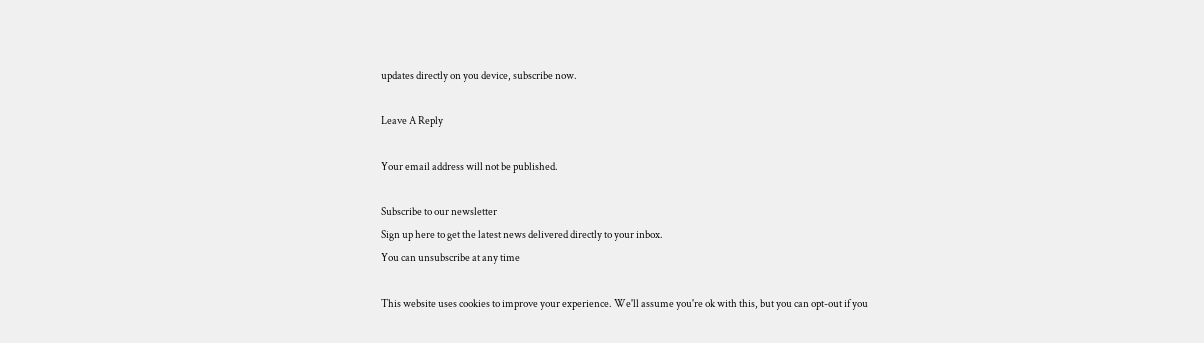updates directly on you device, subscribe now.

Leave A Reply

Your email address will not be published.

Subscribe to our newsletter
Sign up here to get the latest news delivered directly to your inbox.
You can unsubscribe at any time

This website uses cookies to improve your experience. We'll assume you're ok with this, but you can opt-out if you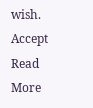wish. Accept Read More